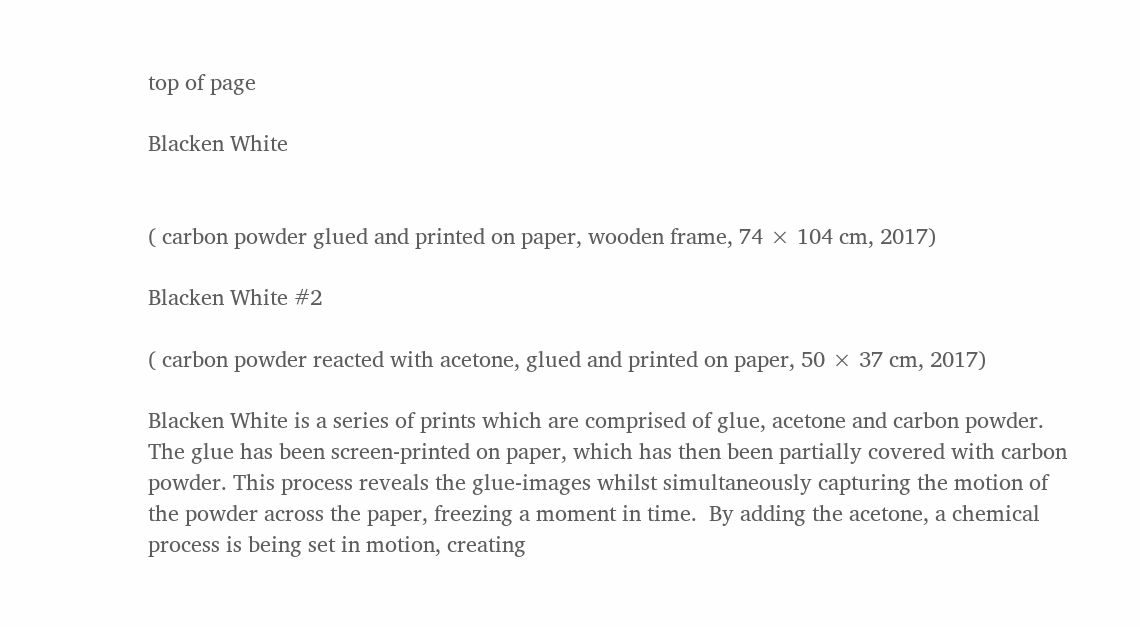top of page

Blacken White


( carbon powder glued and printed on paper, wooden frame, 74 × 104 cm, 2017)

Blacken White #2

( carbon powder reacted with acetone, glued and printed on paper, 50 × 37 cm, 2017)

Blacken White is a series of prints which are comprised of glue, acetone and carbon powder. The glue has been screen-printed on paper, which has then been partially covered with carbon powder. This process reveals the glue-images whilst simultaneously capturing the motion of the powder across the paper, freezing a moment in time.  By adding the acetone, a chemical process is being set in motion, creating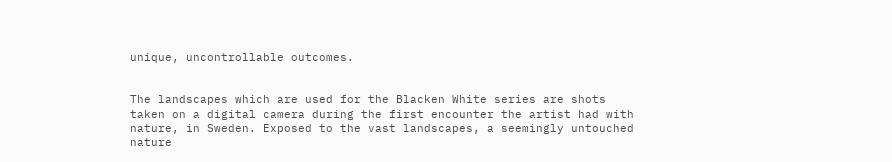unique, uncontrollable outcomes.


The landscapes which are used for the Blacken White series are shots taken on a digital camera during the first encounter the artist had with nature, in Sweden. Exposed to the vast landscapes, a seemingly untouched nature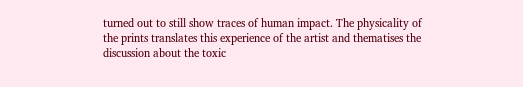turned out to still show traces of human impact. The physicality of the prints translates this experience of the artist and thematises the discussion about the toxic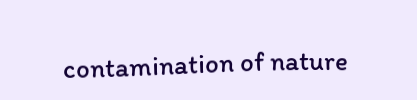contamination of nature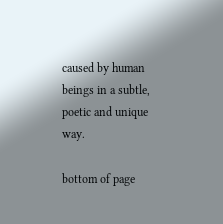caused by human beings in a subtle, poetic and unique way.

bottom of page